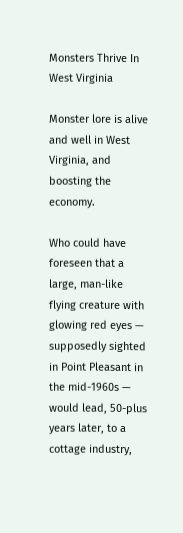Monsters Thrive In West Virginia

Monster lore is alive and well in West Virginia, and boosting the economy.

Who could have foreseen that a large, man-like flying creature with glowing red eyes — supposedly sighted in Point Pleasant in the mid-1960s — would lead, 50-plus years later, to a cottage industry,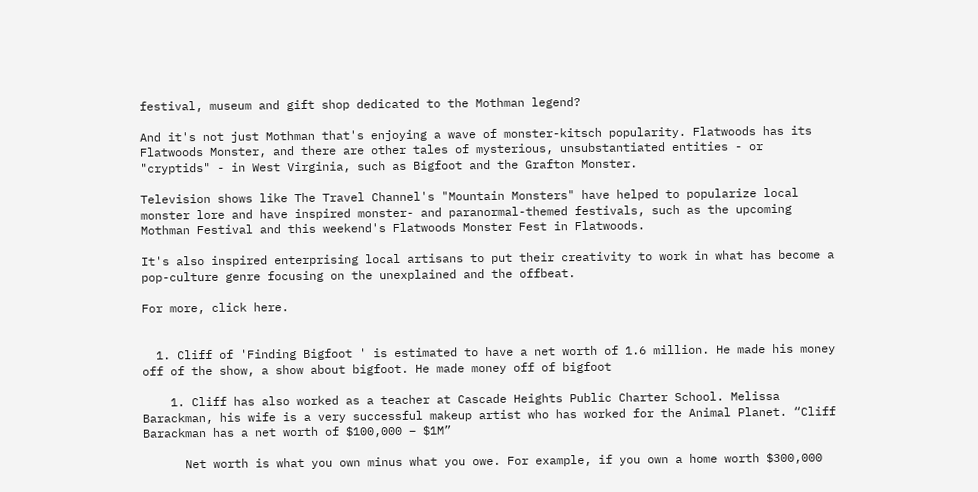festival, museum and gift shop dedicated to the Mothman legend?

And it's not just Mothman that's enjoying a wave of monster-kitsch popularity. Flatwoods has its Flatwoods Monster, and there are other tales of mysterious, unsubstantiated entities - or "cryptids" - in West Virginia, such as Bigfoot and the Grafton Monster.

Television shows like The Travel Channel's "Mountain Monsters" have helped to popularize local monster lore and have inspired monster- and paranormal-themed festivals, such as the upcoming Mothman Festival and this weekend's Flatwoods Monster Fest in Flatwoods.

It's also inspired enterprising local artisans to put their creativity to work in what has become a pop-culture genre focusing on the unexplained and the offbeat.

For more, click here.


  1. Cliff of 'Finding Bigfoot ' is estimated to have a net worth of 1.6 million. He made his money off of the show, a show about bigfoot. He made money off of bigfoot

    1. Cliff has also worked as a teacher at Cascade Heights Public Charter School. Melissa Barackman, his wife is a very successful makeup artist who has worked for the Animal Planet. “Cliff Barackman has a net worth of $100,000 – $1M”

      Net worth is what you own minus what you owe. For example, if you own a home worth $300,000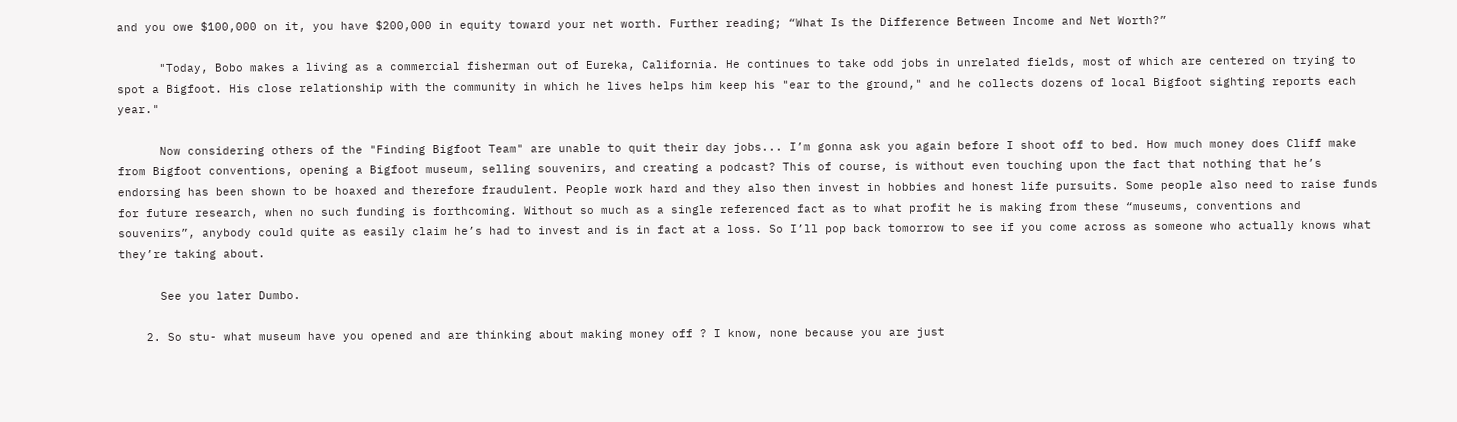and you owe $100,000 on it, you have $200,000 in equity toward your net worth. Further reading; “What Is the Difference Between Income and Net Worth?”

      "Today, Bobo makes a living as a commercial fisherman out of Eureka, California. He continues to take odd jobs in unrelated fields, most of which are centered on trying to spot a Bigfoot. His close relationship with the community in which he lives helps him keep his "ear to the ground," and he collects dozens of local Bigfoot sighting reports each year."

      Now considering others of the "Finding Bigfoot Team" are unable to quit their day jobs... I’m gonna ask you again before I shoot off to bed. How much money does Cliff make from Bigfoot conventions, opening a Bigfoot museum, selling souvenirs, and creating a podcast? This of course, is without even touching upon the fact that nothing that he’s endorsing has been shown to be hoaxed and therefore fraudulent. People work hard and they also then invest in hobbies and honest life pursuits. Some people also need to raise funds for future research, when no such funding is forthcoming. Without so much as a single referenced fact as to what profit he is making from these “museums, conventions and souvenirs”, anybody could quite as easily claim he’s had to invest and is in fact at a loss. So I’ll pop back tomorrow to see if you come across as someone who actually knows what they’re taking about.

      See you later Dumbo.

    2. So stu- what museum have you opened and are thinking about making money off ? I know, none because you are just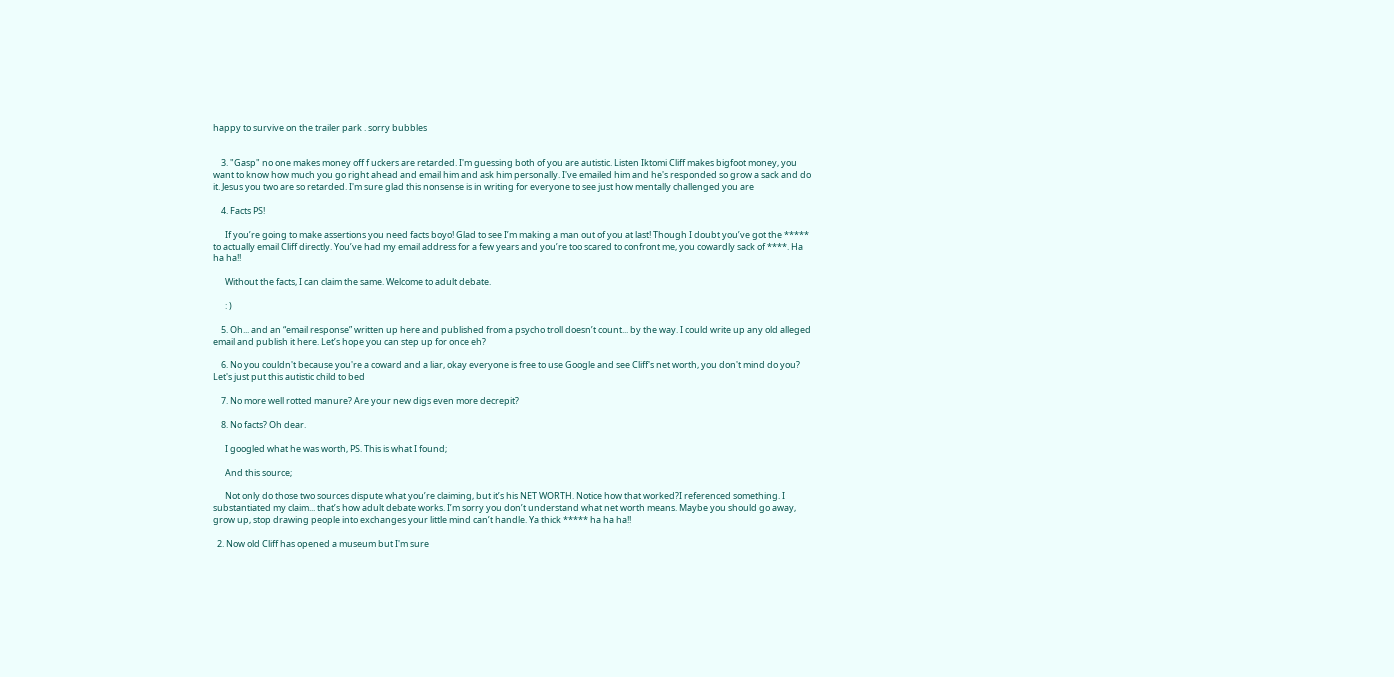happy to survive on the trailer park . sorry bubbles


    3. "Gasp" no one makes money off f uckers are retarded. I'm guessing both of you are autistic. Listen Iktomi Cliff makes bigfoot money, you want to know how much you go right ahead and email him and ask him personally. I've emailed him and he's responded so grow a sack and do it. Jesus you two are so retarded. I'm sure glad this nonsense is in writing for everyone to see just how mentally challenged you are

    4. Facts PS!

      If you’re going to make assertions you need facts boyo! Glad to see I’m making a man out of you at last! Though I doubt you’ve got the ***** to actually email Cliff directly. You’ve had my email address for a few years and you’re too scared to confront me, you cowardly sack of ****. Ha ha ha!!

      Without the facts, I can claim the same. Welcome to adult debate.

      : )

    5. Oh... and an “email response” written up here and published from a psycho troll doesn’t count... by the way. I could write up any old alleged email and publish it here. Let’s hope you can step up for once eh?

    6. No you couldn't because you're a coward and a liar, okay everyone is free to use Google and see Cliff's net worth, you don't mind do you? Let's just put this autistic child to bed

    7. No more well rotted manure? Are your new digs even more decrepit?

    8. No facts? Oh dear.

      I googled what he was worth, PS. This is what I found;

      And this source;

      Not only do those two sources dispute what you’re claiming, but it’s his NET WORTH. Notice how that worked?I referenced something. I substantiated my claim... that’s how adult debate works. I’m sorry you don’t understand what net worth means. Maybe you should go away, grow up, stop drawing people into exchanges your little mind can’t handle. Ya thick ***** ha ha ha!!

  2. Now old Cliff has opened a museum but I'm sure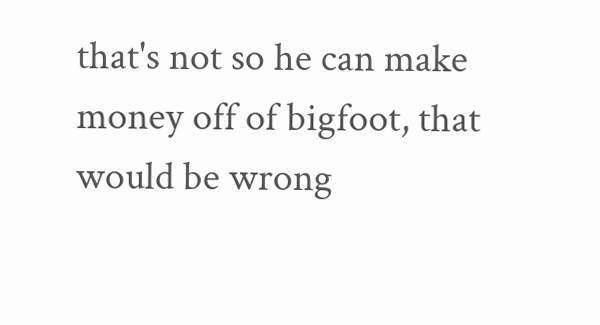that's not so he can make money off of bigfoot, that would be wrong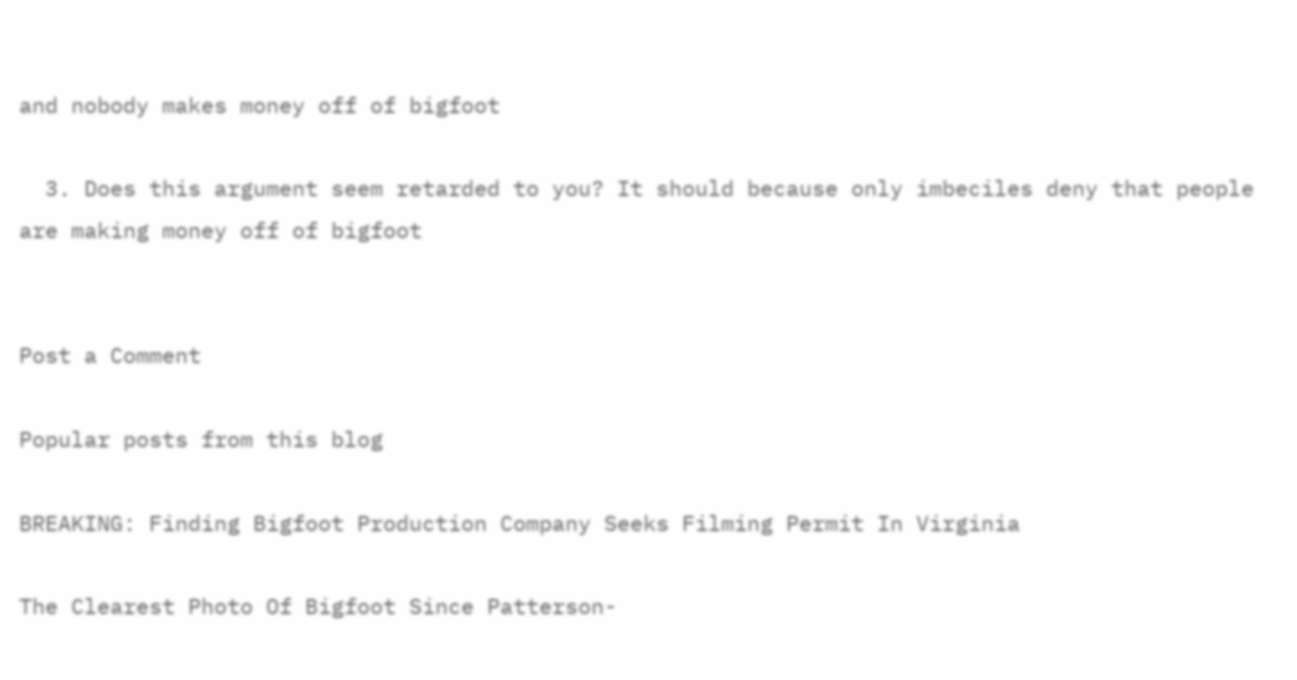and nobody makes money off of bigfoot

  3. Does this argument seem retarded to you? It should because only imbeciles deny that people are making money off of bigfoot


Post a Comment

Popular posts from this blog

BREAKING: Finding Bigfoot Production Company Seeks Filming Permit In Virginia

The Clearest Photo Of Bigfoot Since Patterson-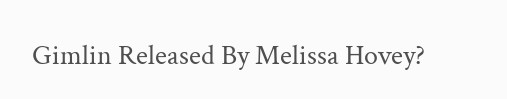Gimlin Released By Melissa Hovey?